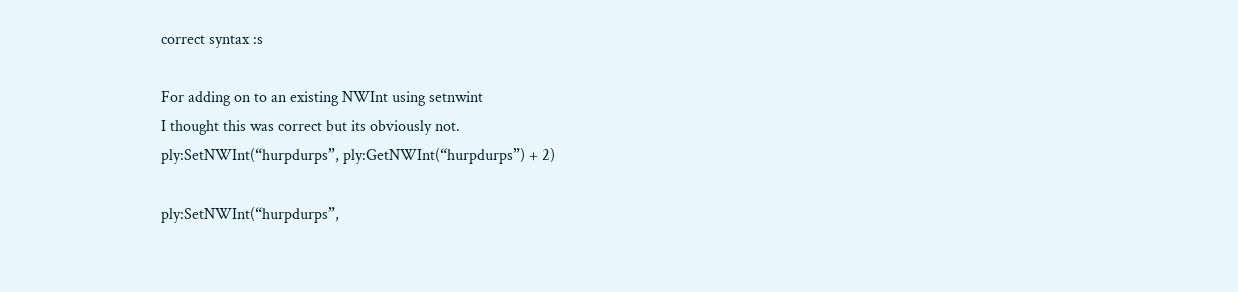correct syntax :s

For adding on to an existing NWInt using setnwint
I thought this was correct but its obviously not.
ply:SetNWInt(“hurpdurps”, ply:GetNWInt(“hurpdurps”) + 2)

ply:SetNWInt(“hurpdurps”,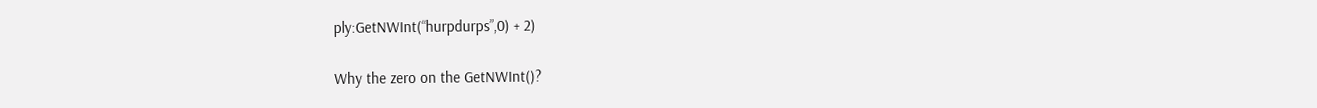ply:GetNWInt(“hurpdurps”,0) + 2)

Why the zero on the GetNWInt()?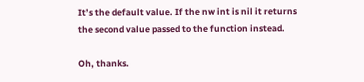It’s the default value. If the nw int is nil it returns the second value passed to the function instead.

Oh, thanks.